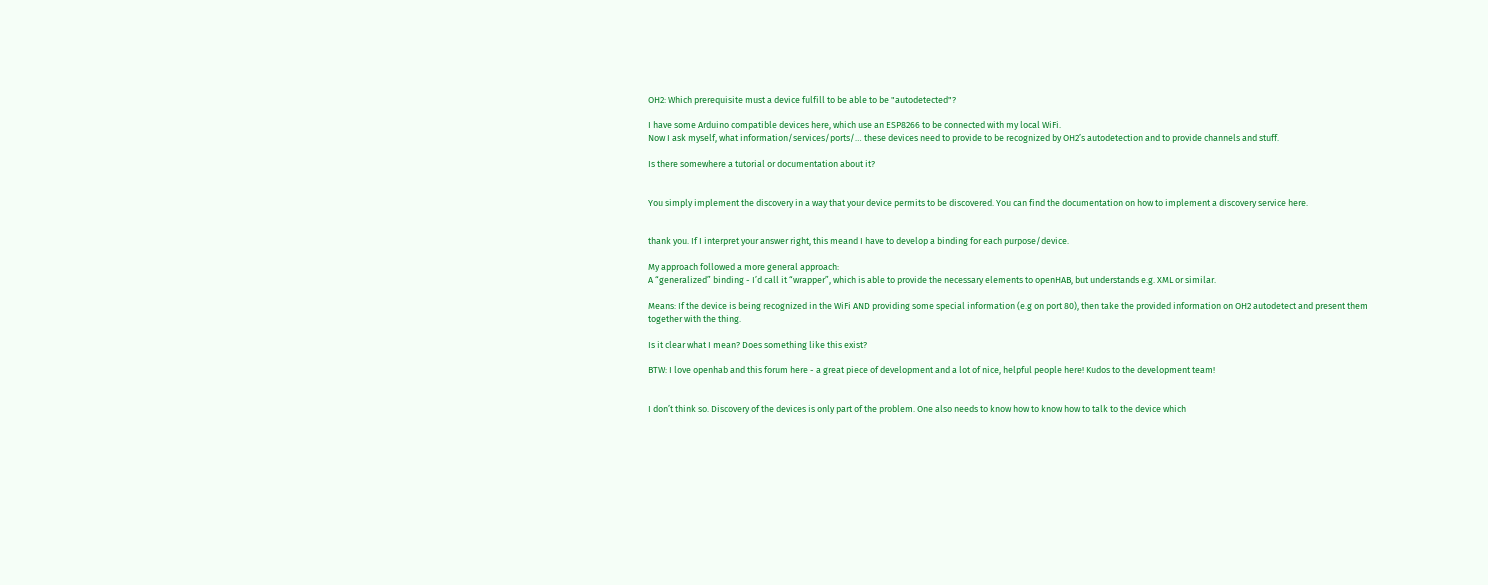OH2: Which prerequisite must a device fulfill to be able to be "autodetected"?

I have some Arduino compatible devices here, which use an ESP8266 to be connected with my local WiFi.
Now I ask myself, what information/services/ports/… these devices need to provide to be recognized by OH2’s autodetection and to provide channels and stuff.

Is there somewhere a tutorial or documentation about it?


You simply implement the discovery in a way that your device permits to be discovered. You can find the documentation on how to implement a discovery service here.


thank you. If I interpret your answer right, this meand I have to develop a binding for each purpose/device.

My approach followed a more general approach:
A “generalized” binding - I’d call it “wrapper”, which is able to provide the necessary elements to openHAB, but understands e.g. XML or similar.

Means: If the device is being recognized in the WiFi AND providing some special information (e.g on port 80), then take the provided information on OH2 autodetect and present them together with the thing.

Is it clear what I mean? Does something like this exist?

BTW: I love openhab and this forum here - a great piece of development and a lot of nice, helpful people here! Kudos to the development team!


I don’t think so. Discovery of the devices is only part of the problem. One also needs to know how to know how to talk to the device which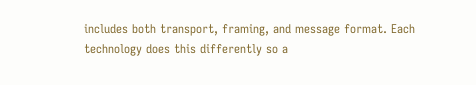includes both transport, framing, and message format. Each technology does this differently so a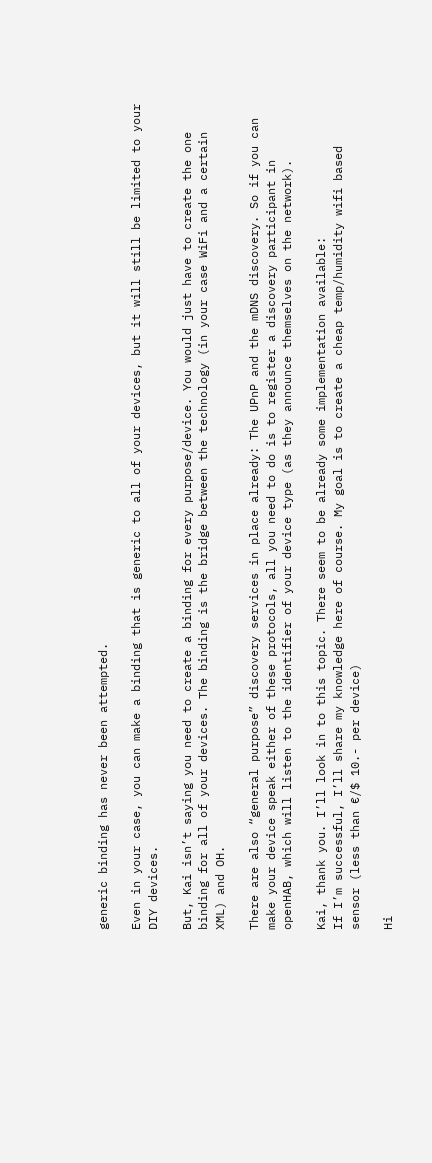generic binding has never been attempted.

Even in your case, you can make a binding that is generic to all of your devices, but it will still be limited to your DIY devices.

But, Kai isn’t saying you need to create a binding for every purpose/device. You would just have to create the one binding for all of your devices. The binding is the bridge between the technology (in your case WiFi and a certain XML) and OH.

There are also “general purpose” discovery services in place already: The UPnP and the mDNS discovery. So if you can make your device speak either of these protocols, all you need to do is to register a discovery participant in openHAB, which will listen to the identifier of your device type (as they announce themselves on the network).

Kai, thank you. I’ll look in to this topic. There seem to be already some implementation available:
If I’m successful, I’ll share my knowledge here of course. My goal is to create a cheap temp/humidity wifi based sensor (less than €/$ 10.- per device)

Hi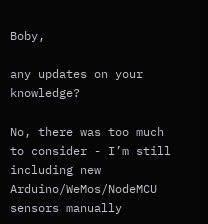Boby,

any updates on your knowledge?

No, there was too much to consider - I’m still including new Arduino/WeMos/NodeMCU sensors manually